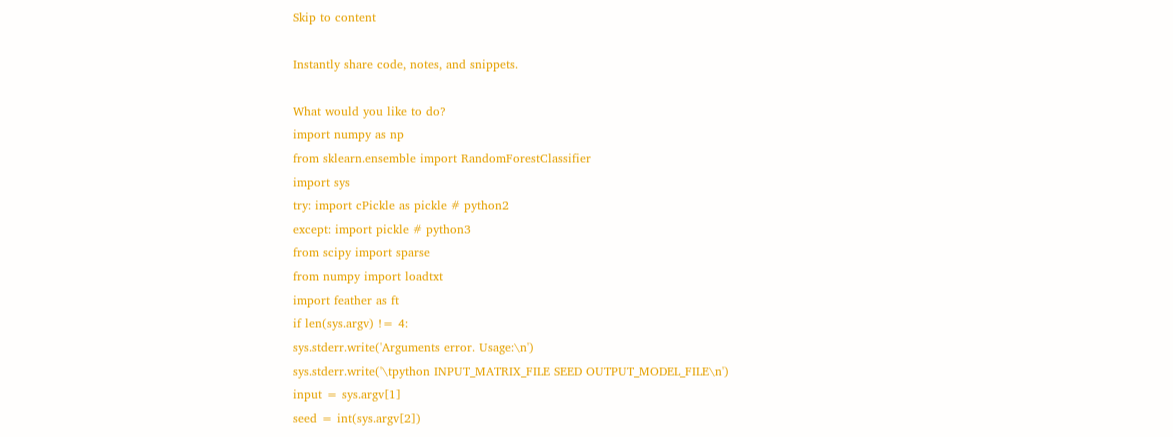Skip to content

Instantly share code, notes, and snippets.

What would you like to do?
import numpy as np
from sklearn.ensemble import RandomForestClassifier
import sys
try: import cPickle as pickle # python2
except: import pickle # python3
from scipy import sparse
from numpy import loadtxt
import feather as ft
if len(sys.argv) != 4:
sys.stderr.write('Arguments error. Usage:\n')
sys.stderr.write('\tpython INPUT_MATRIX_FILE SEED OUTPUT_MODEL_FILE\n')
input = sys.argv[1]
seed = int(sys.argv[2])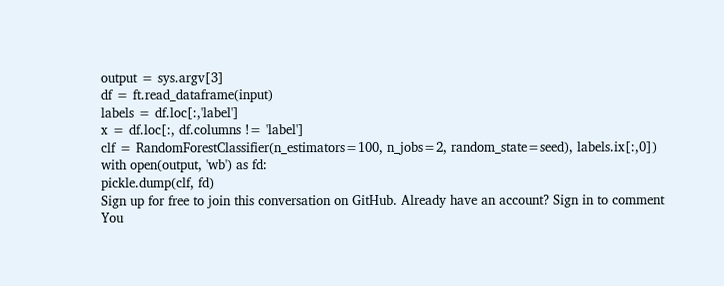output = sys.argv[3]
df = ft.read_dataframe(input)
labels = df.loc[:,'label']
x = df.loc[:, df.columns != 'label']
clf = RandomForestClassifier(n_estimators=100, n_jobs=2, random_state=seed), labels.ix[:,0])
with open(output, 'wb') as fd:
pickle.dump(clf, fd)
Sign up for free to join this conversation on GitHub. Already have an account? Sign in to comment
You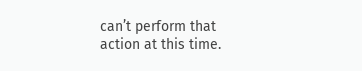can’t perform that action at this time.